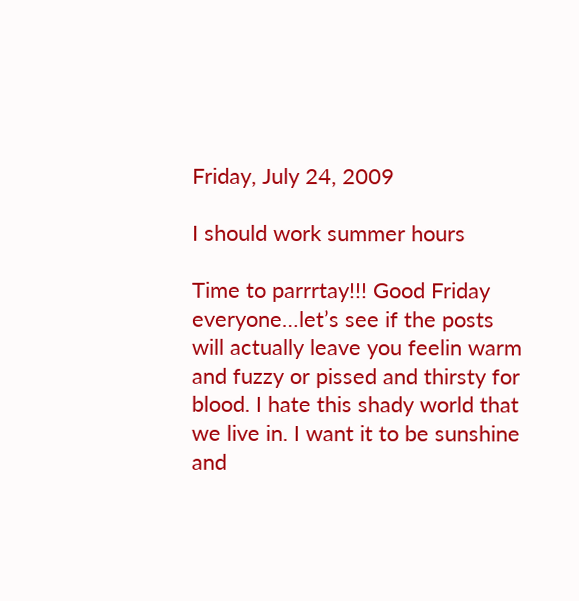Friday, July 24, 2009

I should work summer hours

Time to parrrtay!!! Good Friday everyone…let’s see if the posts will actually leave you feelin warm and fuzzy or pissed and thirsty for blood. I hate this shady world that we live in. I want it to be sunshine and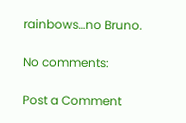rainbows…no Bruno.

No comments:

Post a Comment